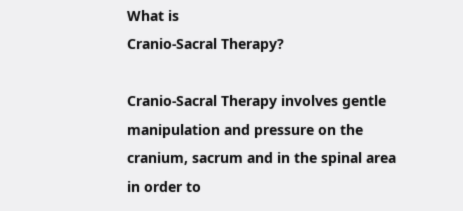What is
Cranio-Sacral Therapy?

Cranio-Sacral Therapy involves gentle manipulation and pressure on the cranium, sacrum and in the spinal area in order to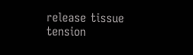release tissue tension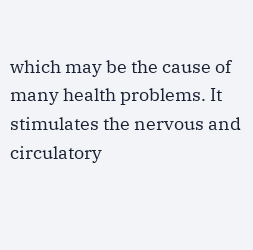which may be the cause of many health problems. It stimulates the nervous and circulatory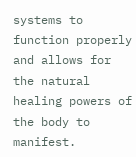systems to function properly and allows for the natural healing powers of the body to manifest.